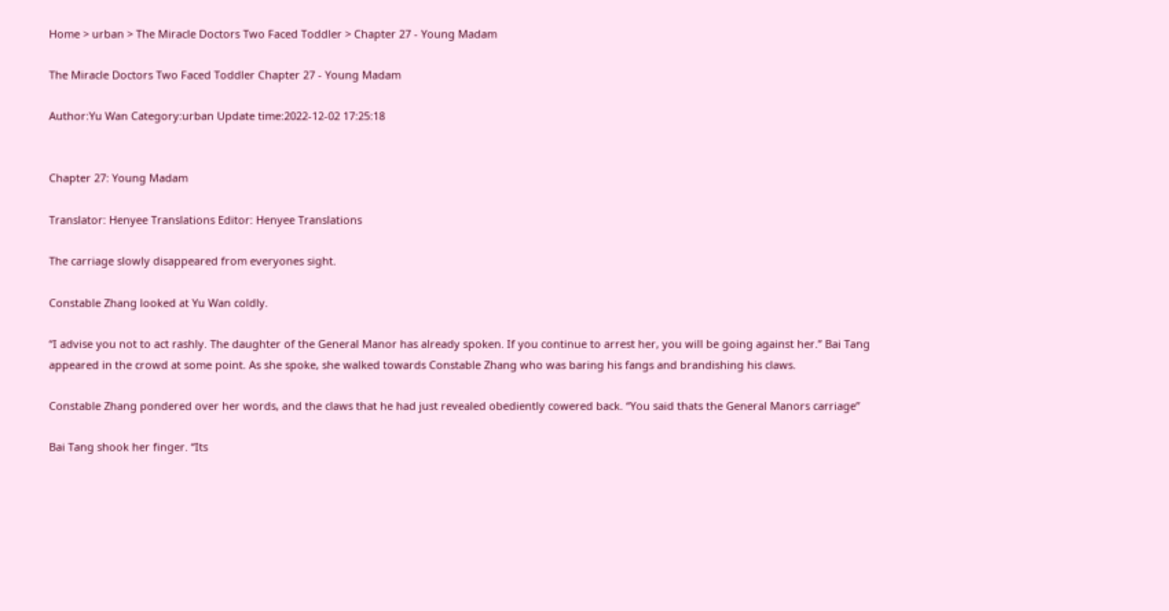Home > urban > The Miracle Doctors Two Faced Toddler > Chapter 27 - Young Madam

The Miracle Doctors Two Faced Toddler Chapter 27 - Young Madam

Author:Yu Wan Category:urban Update time:2022-12-02 17:25:18


Chapter 27: Young Madam

Translator: Henyee Translations Editor: Henyee Translations

The carriage slowly disappeared from everyones sight.

Constable Zhang looked at Yu Wan coldly.

“I advise you not to act rashly. The daughter of the General Manor has already spoken. If you continue to arrest her, you will be going against her.” Bai Tang appeared in the crowd at some point. As she spoke, she walked towards Constable Zhang who was baring his fangs and brandishing his claws.

Constable Zhang pondered over her words, and the claws that he had just revealed obediently cowered back. “You said thats the General Manors carriage”

Bai Tang shook her finger. “Its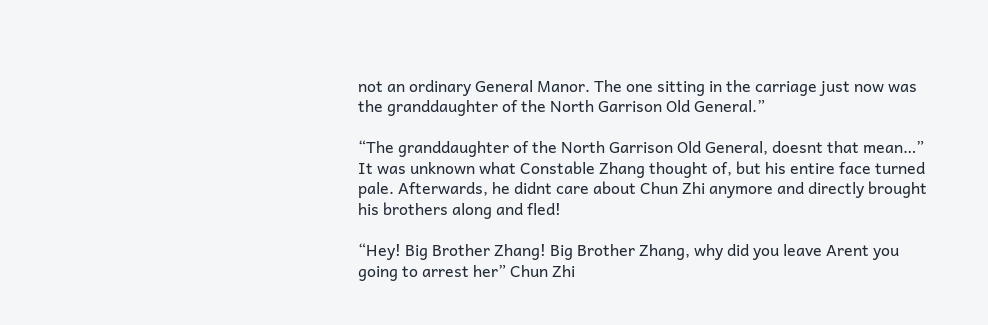not an ordinary General Manor. The one sitting in the carriage just now was the granddaughter of the North Garrison Old General.”

“The granddaughter of the North Garrison Old General, doesnt that mean…” It was unknown what Constable Zhang thought of, but his entire face turned pale. Afterwards, he didnt care about Chun Zhi anymore and directly brought his brothers along and fled!

“Hey! Big Brother Zhang! Big Brother Zhang, why did you leave Arent you going to arrest her” Chun Zhi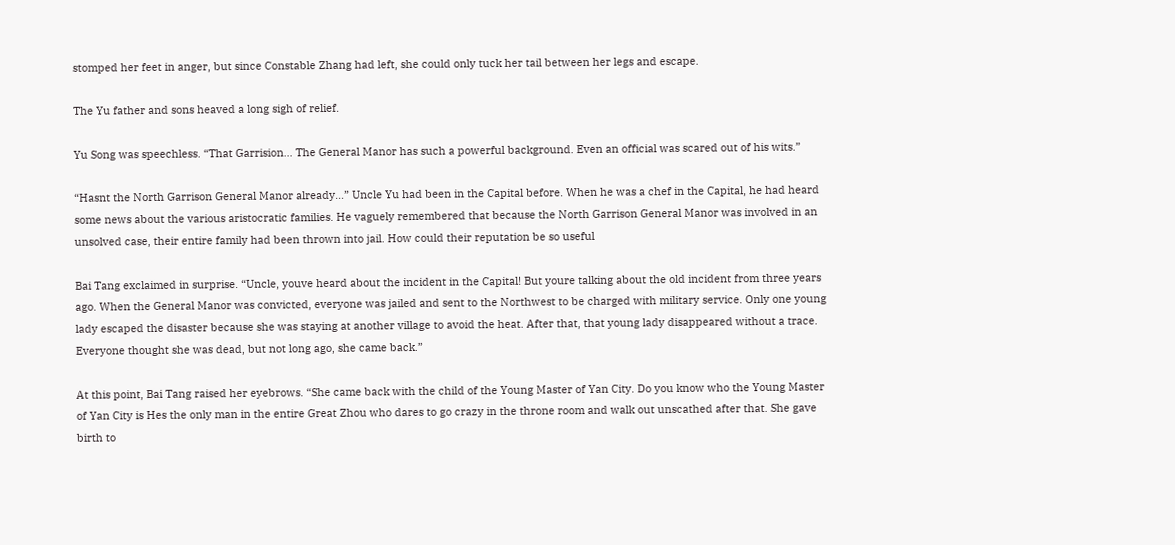stomped her feet in anger, but since Constable Zhang had left, she could only tuck her tail between her legs and escape.

The Yu father and sons heaved a long sigh of relief.

Yu Song was speechless. “That Garrision… The General Manor has such a powerful background. Even an official was scared out of his wits.”

“Hasnt the North Garrison General Manor already…” Uncle Yu had been in the Capital before. When he was a chef in the Capital, he had heard some news about the various aristocratic families. He vaguely remembered that because the North Garrison General Manor was involved in an unsolved case, their entire family had been thrown into jail. How could their reputation be so useful

Bai Tang exclaimed in surprise. “Uncle, youve heard about the incident in the Capital! But youre talking about the old incident from three years ago. When the General Manor was convicted, everyone was jailed and sent to the Northwest to be charged with military service. Only one young lady escaped the disaster because she was staying at another village to avoid the heat. After that, that young lady disappeared without a trace. Everyone thought she was dead, but not long ago, she came back.”

At this point, Bai Tang raised her eyebrows. “She came back with the child of the Young Master of Yan City. Do you know who the Young Master of Yan City is Hes the only man in the entire Great Zhou who dares to go crazy in the throne room and walk out unscathed after that. She gave birth to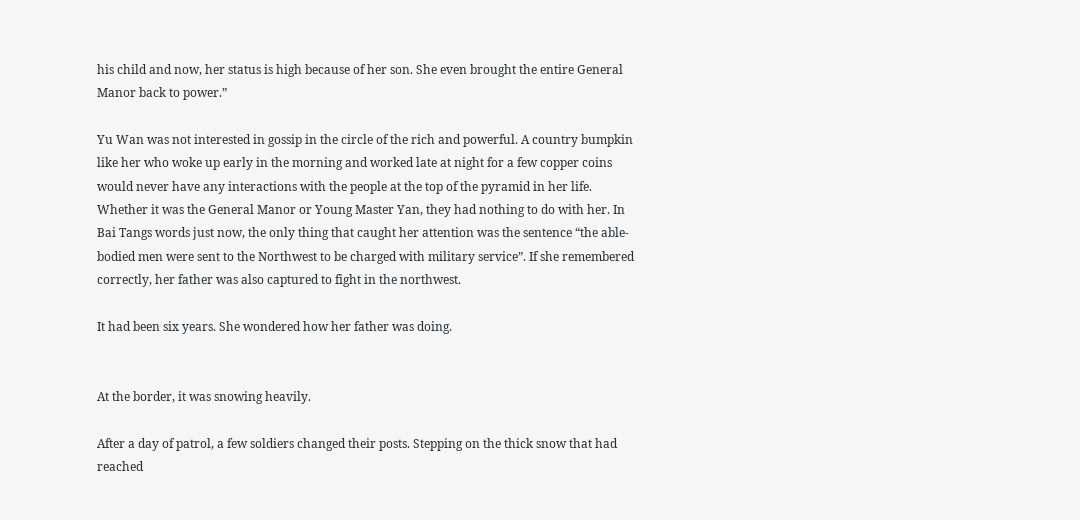his child and now, her status is high because of her son. She even brought the entire General Manor back to power.”

Yu Wan was not interested in gossip in the circle of the rich and powerful. A country bumpkin like her who woke up early in the morning and worked late at night for a few copper coins would never have any interactions with the people at the top of the pyramid in her life. Whether it was the General Manor or Young Master Yan, they had nothing to do with her. In Bai Tangs words just now, the only thing that caught her attention was the sentence “the able-bodied men were sent to the Northwest to be charged with military service”. If she remembered correctly, her father was also captured to fight in the northwest.

It had been six years. She wondered how her father was doing.


At the border, it was snowing heavily.

After a day of patrol, a few soldiers changed their posts. Stepping on the thick snow that had reached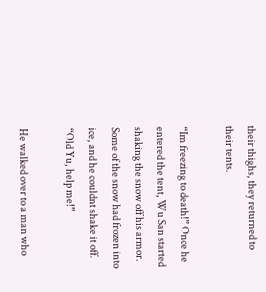their thighs, they returned to their tents.

“Im freezing to death!” Once he entered the tent, Wu San started shaking the snow off his armor. Some of the snow had frozen into ice, and he couldnt shake it off. “Old Yu, help me!”

He walked over to a man who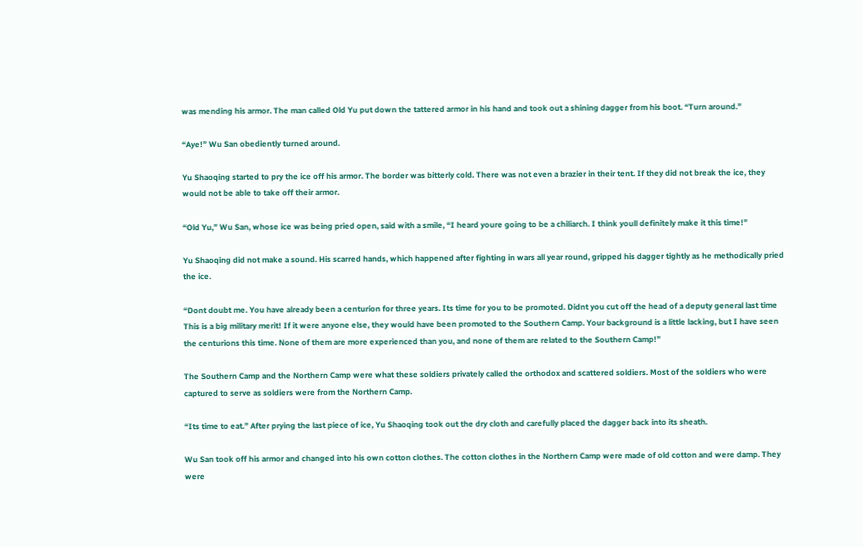was mending his armor. The man called Old Yu put down the tattered armor in his hand and took out a shining dagger from his boot. “Turn around.”

“Aye!” Wu San obediently turned around.

Yu Shaoqing started to pry the ice off his armor. The border was bitterly cold. There was not even a brazier in their tent. If they did not break the ice, they would not be able to take off their armor.

“Old Yu,” Wu San, whose ice was being pried open, said with a smile, “I heard youre going to be a chiliarch. I think youll definitely make it this time!”

Yu Shaoqing did not make a sound. His scarred hands, which happened after fighting in wars all year round, gripped his dagger tightly as he methodically pried the ice.

“Dont doubt me. You have already been a centurion for three years. Its time for you to be promoted. Didnt you cut off the head of a deputy general last time This is a big military merit! If it were anyone else, they would have been promoted to the Southern Camp. Your background is a little lacking, but I have seen the centurions this time. None of them are more experienced than you, and none of them are related to the Southern Camp!”

The Southern Camp and the Northern Camp were what these soldiers privately called the orthodox and scattered soldiers. Most of the soldiers who were captured to serve as soldiers were from the Northern Camp.

“Its time to eat.” After prying the last piece of ice, Yu Shaoqing took out the dry cloth and carefully placed the dagger back into its sheath.

Wu San took off his armor and changed into his own cotton clothes. The cotton clothes in the Northern Camp were made of old cotton and were damp. They were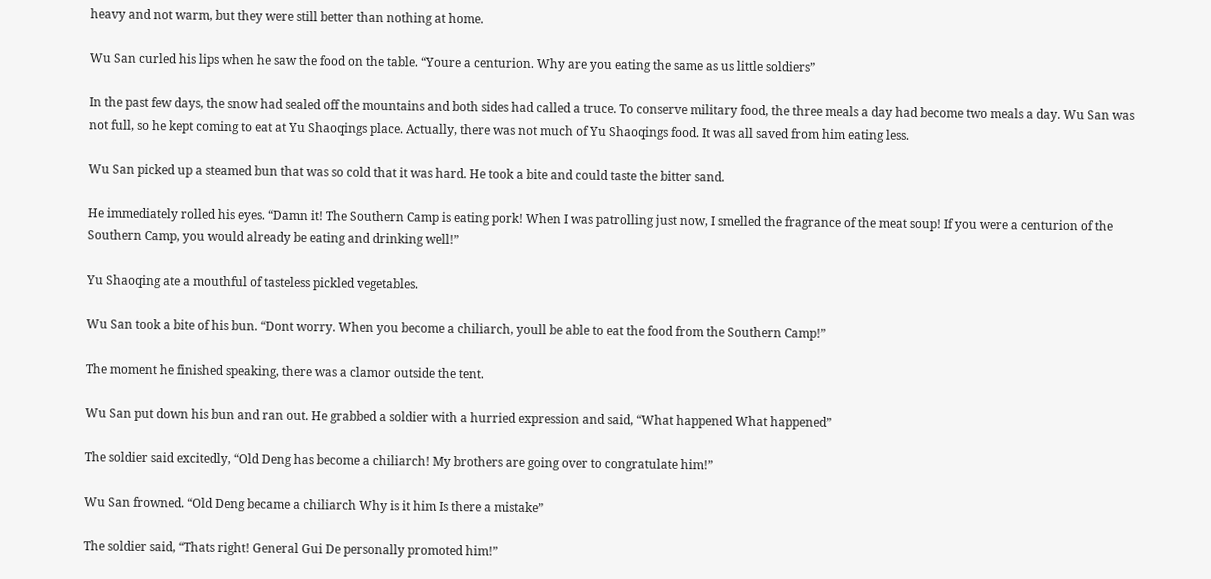heavy and not warm, but they were still better than nothing at home.

Wu San curled his lips when he saw the food on the table. “Youre a centurion. Why are you eating the same as us little soldiers”

In the past few days, the snow had sealed off the mountains and both sides had called a truce. To conserve military food, the three meals a day had become two meals a day. Wu San was not full, so he kept coming to eat at Yu Shaoqings place. Actually, there was not much of Yu Shaoqings food. It was all saved from him eating less.

Wu San picked up a steamed bun that was so cold that it was hard. He took a bite and could taste the bitter sand.

He immediately rolled his eyes. “Damn it! The Southern Camp is eating pork! When I was patrolling just now, I smelled the fragrance of the meat soup! If you were a centurion of the Southern Camp, you would already be eating and drinking well!”

Yu Shaoqing ate a mouthful of tasteless pickled vegetables.

Wu San took a bite of his bun. “Dont worry. When you become a chiliarch, youll be able to eat the food from the Southern Camp!”

The moment he finished speaking, there was a clamor outside the tent.

Wu San put down his bun and ran out. He grabbed a soldier with a hurried expression and said, “What happened What happened”

The soldier said excitedly, “Old Deng has become a chiliarch! My brothers are going over to congratulate him!”

Wu San frowned. “Old Deng became a chiliarch Why is it him Is there a mistake”

The soldier said, “Thats right! General Gui De personally promoted him!”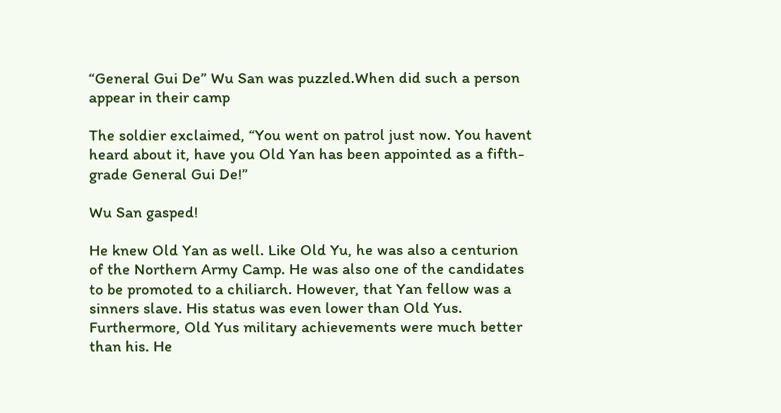“General Gui De” Wu San was puzzled.When did such a person appear in their camp

The soldier exclaimed, “You went on patrol just now. You havent heard about it, have you Old Yan has been appointed as a fifth-grade General Gui De!”

Wu San gasped!

He knew Old Yan as well. Like Old Yu, he was also a centurion of the Northern Army Camp. He was also one of the candidates to be promoted to a chiliarch. However, that Yan fellow was a sinners slave. His status was even lower than Old Yus. Furthermore, Old Yus military achievements were much better than his. He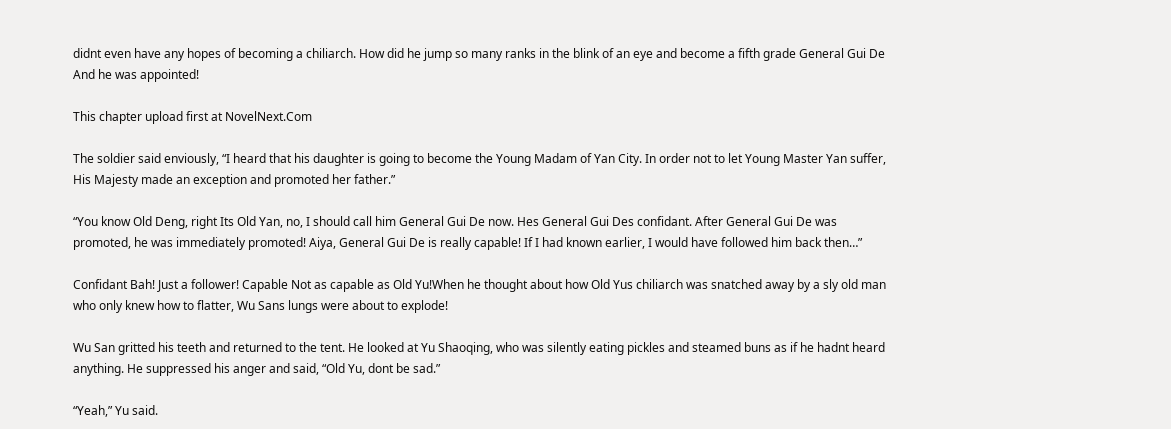didnt even have any hopes of becoming a chiliarch. How did he jump so many ranks in the blink of an eye and become a fifth grade General Gui De And he was appointed!

This chapter upload first at NovelNext.Com

The soldier said enviously, “I heard that his daughter is going to become the Young Madam of Yan City. In order not to let Young Master Yan suffer, His Majesty made an exception and promoted her father.”

“You know Old Deng, right Its Old Yan, no, I should call him General Gui De now. Hes General Gui Des confidant. After General Gui De was promoted, he was immediately promoted! Aiya, General Gui De is really capable! If I had known earlier, I would have followed him back then…”

Confidant Bah! Just a follower! Capable Not as capable as Old Yu!When he thought about how Old Yus chiliarch was snatched away by a sly old man who only knew how to flatter, Wu Sans lungs were about to explode!

Wu San gritted his teeth and returned to the tent. He looked at Yu Shaoqing, who was silently eating pickles and steamed buns as if he hadnt heard anything. He suppressed his anger and said, “Old Yu, dont be sad.”

“Yeah,” Yu said.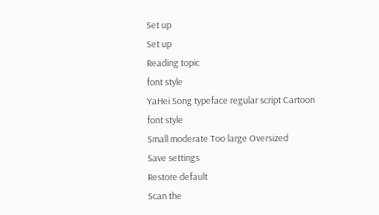Set up
Set up
Reading topic
font style
YaHei Song typeface regular script Cartoon
font style
Small moderate Too large Oversized
Save settings
Restore default
Scan the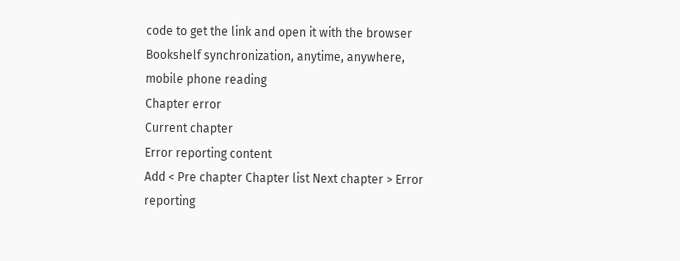code to get the link and open it with the browser
Bookshelf synchronization, anytime, anywhere, mobile phone reading
Chapter error
Current chapter
Error reporting content
Add < Pre chapter Chapter list Next chapter > Error reporting